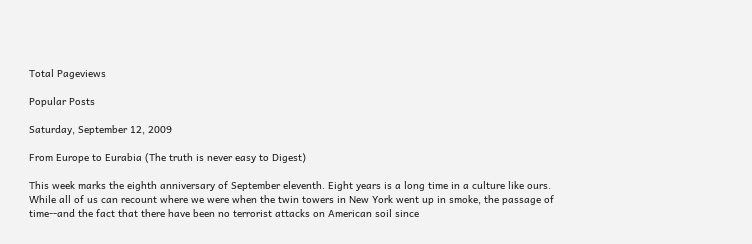Total Pageviews

Popular Posts

Saturday, September 12, 2009

From Europe to Eurabia (The truth is never easy to Digest)

This week marks the eighth anniversary of September eleventh. Eight years is a long time in a culture like ours. While all of us can recount where we were when the twin towers in New York went up in smoke, the passage of time--and the fact that there have been no terrorist attacks on American soil since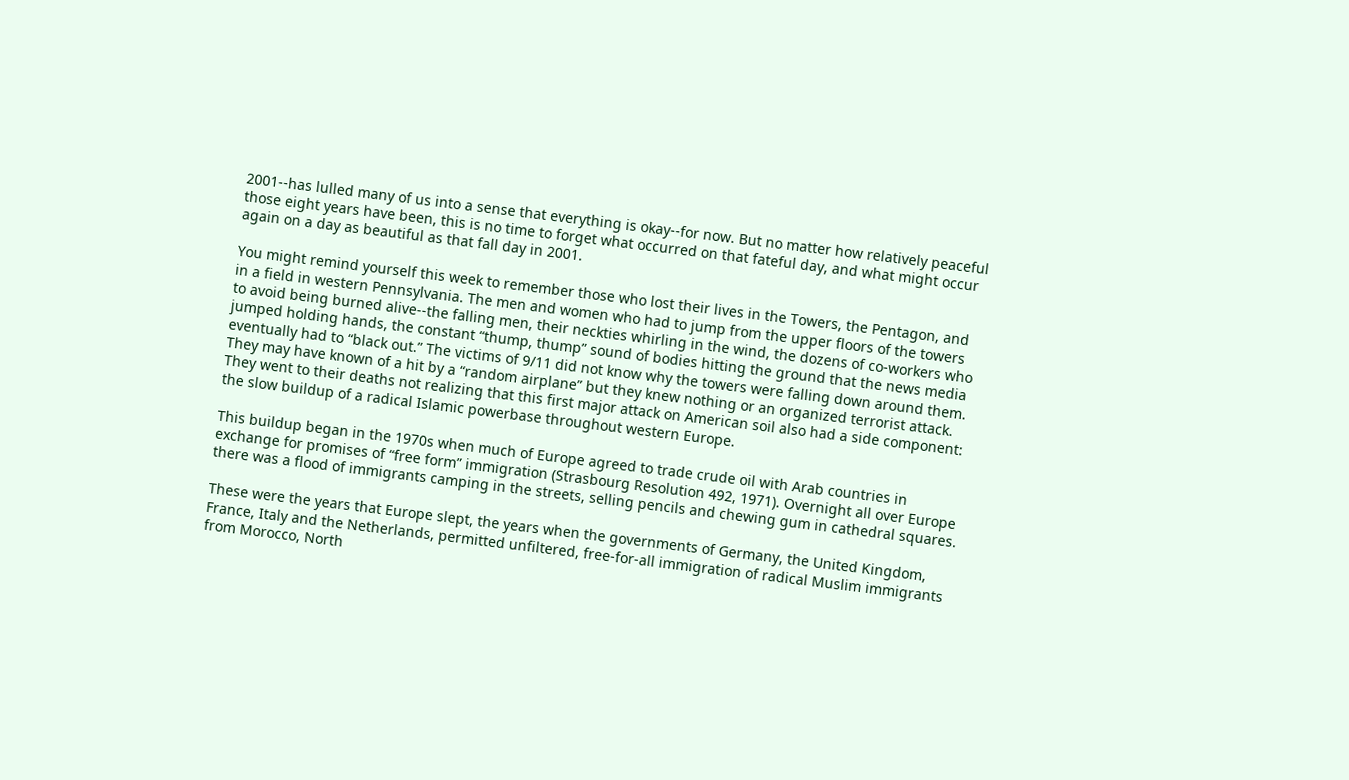2001--has lulled many of us into a sense that everything is okay--for now. But no matter how relatively peaceful those eight years have been, this is no time to forget what occurred on that fateful day, and what might occur again on a day as beautiful as that fall day in 2001.

You might remind yourself this week to remember those who lost their lives in the Towers, the Pentagon, and in a field in western Pennsylvania. The men and women who had to jump from the upper floors of the towers to avoid being burned alive--the falling men, their neckties whirling in the wind, the dozens of co-workers who jumped holding hands, the constant “thump, thump” sound of bodies hitting the ground that the news media eventually had to “black out.” The victims of 9/11 did not know why the towers were falling down around them. They may have known of a hit by a “random airplane” but they knew nothing or an organized terrorist attack. They went to their deaths not realizing that this first major attack on American soil also had a side component: the slow buildup of a radical Islamic powerbase throughout western Europe.

This buildup began in the 1970s when much of Europe agreed to trade crude oil with Arab countries in exchange for promises of “free form” immigration (Strasbourg Resolution 492, 1971). Overnight all over Europe there was a flood of immigrants camping in the streets, selling pencils and chewing gum in cathedral squares.

These were the years that Europe slept, the years when the governments of Germany, the United Kingdom, France, Italy and the Netherlands, permitted unfiltered, free-for-all immigration of radical Muslim immigrants from Morocco, North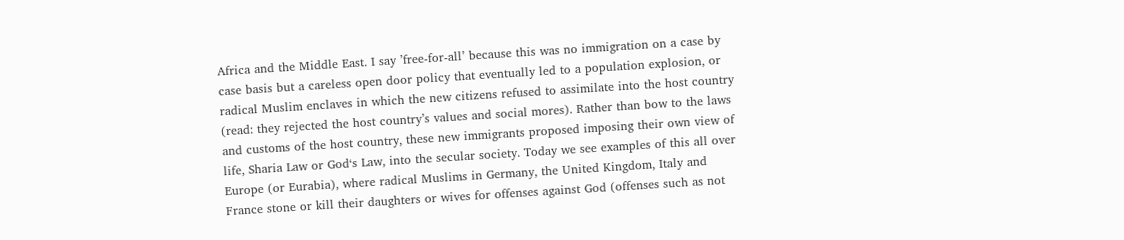Africa and the Middle East. I say ’free-for-all’ because this was no immigration on a case by case basis but a careless open door policy that eventually led to a population explosion, or radical Muslim enclaves in which the new citizens refused to assimilate into the host country (read: they rejected the host country’s values and social mores). Rather than bow to the laws and customs of the host country, these new immigrants proposed imposing their own view of life, Sharia Law or God‘s Law, into the secular society. Today we see examples of this all over Europe (or Eurabia), where radical Muslims in Germany, the United Kingdom, Italy and France stone or kill their daughters or wives for offenses against God (offenses such as not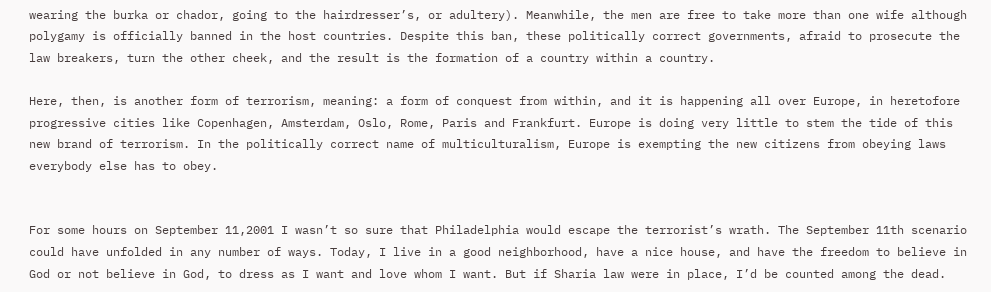wearing the burka or chador, going to the hairdresser’s, or adultery). Meanwhile, the men are free to take more than one wife although polygamy is officially banned in the host countries. Despite this ban, these politically correct governments, afraid to prosecute the law breakers, turn the other cheek, and the result is the formation of a country within a country.

Here, then, is another form of terrorism, meaning: a form of conquest from within, and it is happening all over Europe, in heretofore progressive cities like Copenhagen, Amsterdam, Oslo, Rome, Paris and Frankfurt. Europe is doing very little to stem the tide of this new brand of terrorism. In the politically correct name of multiculturalism, Europe is exempting the new citizens from obeying laws everybody else has to obey.


For some hours on September 11,2001 I wasn’t so sure that Philadelphia would escape the terrorist’s wrath. The September 11th scenario could have unfolded in any number of ways. Today, I live in a good neighborhood, have a nice house, and have the freedom to believe in God or not believe in God, to dress as I want and love whom I want. But if Sharia law were in place, I’d be counted among the dead.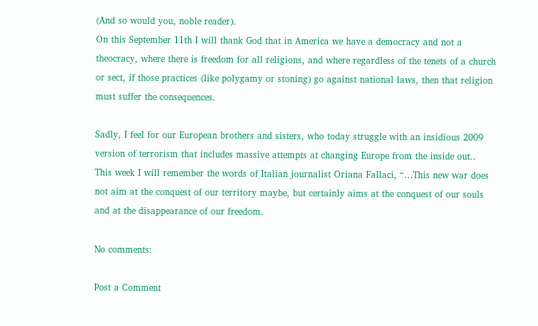(And so would you, noble reader).
On this September 11th I will thank God that in America we have a democracy and not a theocracy, where there is freedom for all religions, and where regardless of the tenets of a church or sect, if those practices (like polygamy or stoning) go against national laws, then that religion must suffer the consequences.

Sadly, I feel for our European brothers and sisters, who today struggle with an insidious 2009 version of terrorism that includes massive attempts at changing Europe from the inside out..
This week I will remember the words of Italian journalist Oriana Fallaci, “…This new war does not aim at the conquest of our territory maybe, but certainly aims at the conquest of our souls and at the disappearance of our freedom.

No comments:

Post a Comment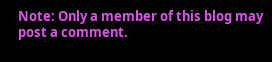Note: Only a member of this blog may post a comment.